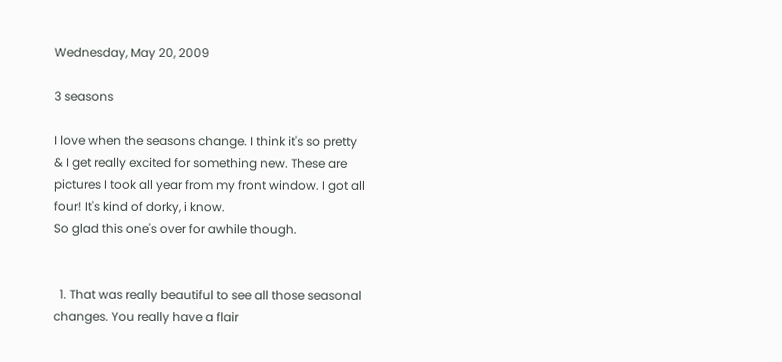Wednesday, May 20, 2009

3 seasons

I love when the seasons change. I think it's so pretty & I get really excited for something new. These are pictures I took all year from my front window. I got all four! It's kind of dorky, i know.
So glad this one's over for awhile though.


  1. That was really beautiful to see all those seasonal changes. You really have a flair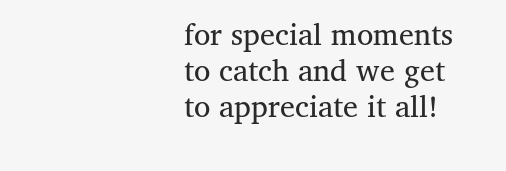for special moments to catch and we get to appreciate it all!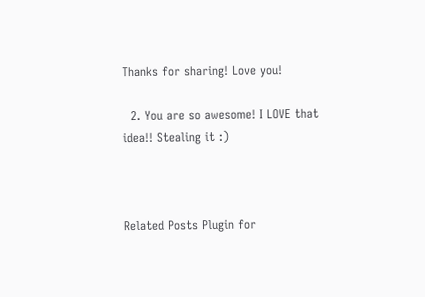Thanks for sharing! Love you!

  2. You are so awesome! I LOVE that idea!! Stealing it :)



Related Posts Plugin for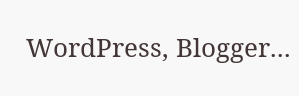WordPress, Blogger...